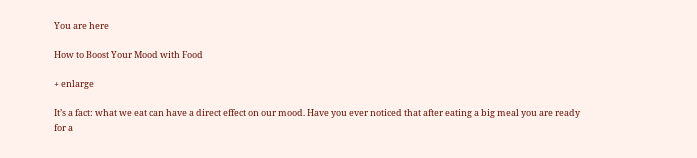You are here

How to Boost Your Mood with Food

+ enlarge

It’s a fact: what we eat can have a direct effect on our mood. Have you ever noticed that after eating a big meal you are ready for a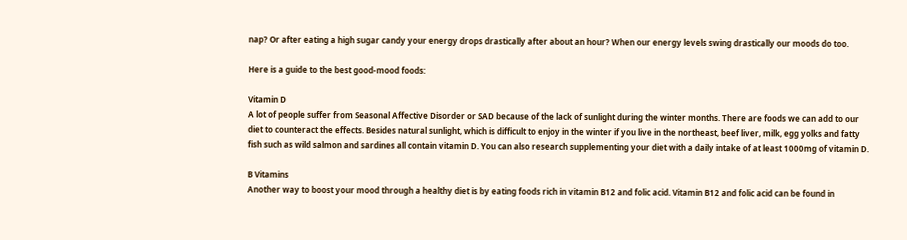nap? Or after eating a high sugar candy your energy drops drastically after about an hour? When our energy levels swing drastically our moods do too.

Here is a guide to the best good-mood foods:

Vitamin D
A lot of people suffer from Seasonal Affective Disorder or SAD because of the lack of sunlight during the winter months. There are foods we can add to our diet to counteract the effects. Besides natural sunlight, which is difficult to enjoy in the winter if you live in the northeast, beef liver, milk, egg yolks and fatty fish such as wild salmon and sardines all contain vitamin D. You can also research supplementing your diet with a daily intake of at least 1000mg of vitamin D.

B Vitamins
Another way to boost your mood through a healthy diet is by eating foods rich in vitamin B12 and folic acid. Vitamin B12 and folic acid can be found in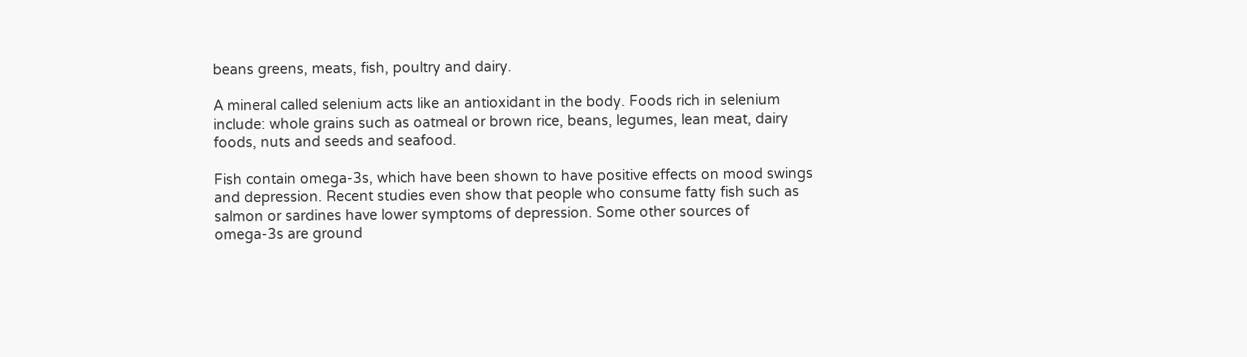beans greens, meats, fish, poultry and dairy.

A mineral called selenium acts like an antioxidant in the body. Foods rich in selenium include: whole grains such as oatmeal or brown rice, beans, legumes, lean meat, dairy foods, nuts and seeds and seafood.

Fish contain omega-3s, which have been shown to have positive effects on mood swings and depression. Recent studies even show that people who consume fatty fish such as salmon or sardines have lower symptoms of depression. Some other sources of omega-3s are ground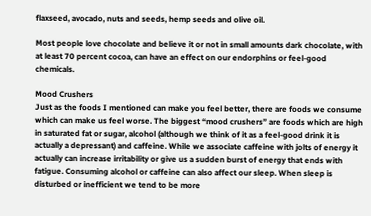flaxseed, avocado, nuts and seeds, hemp seeds and olive oil.

Most people love chocolate and believe it or not in small amounts dark chocolate, with at least 70 percent cocoa, can have an effect on our endorphins or feel-good chemicals.

Mood Crushers
Just as the foods I mentioned can make you feel better, there are foods we consume which can make us feel worse. The biggest “mood crushers” are foods which are high in saturated fat or sugar, alcohol (although we think of it as a feel-good drink it is actually a depressant) and caffeine. While we associate caffeine with jolts of energy it actually can increase irritability or give us a sudden burst of energy that ends with fatigue. Consuming alcohol or caffeine can also affect our sleep. When sleep is disturbed or inefficient we tend to be more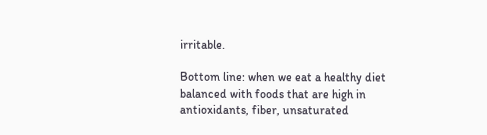irritable.

Bottom line: when we eat a healthy diet balanced with foods that are high in antioxidants, fiber, unsaturated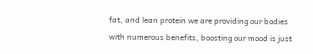fat, and lean protein we are providing our bodies with numerous benefits, boosting our mood is just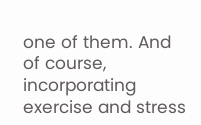one of them. And of course, incorporating exercise and stress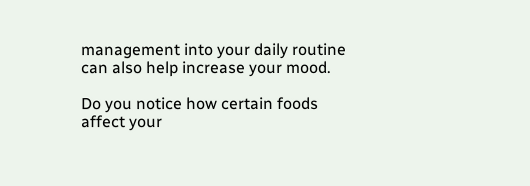management into your daily routine can also help increase your mood.

Do you notice how certain foods affect your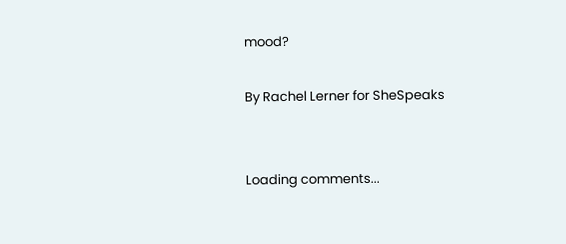mood?

By Rachel Lerner for SheSpeaks


Loading comments...